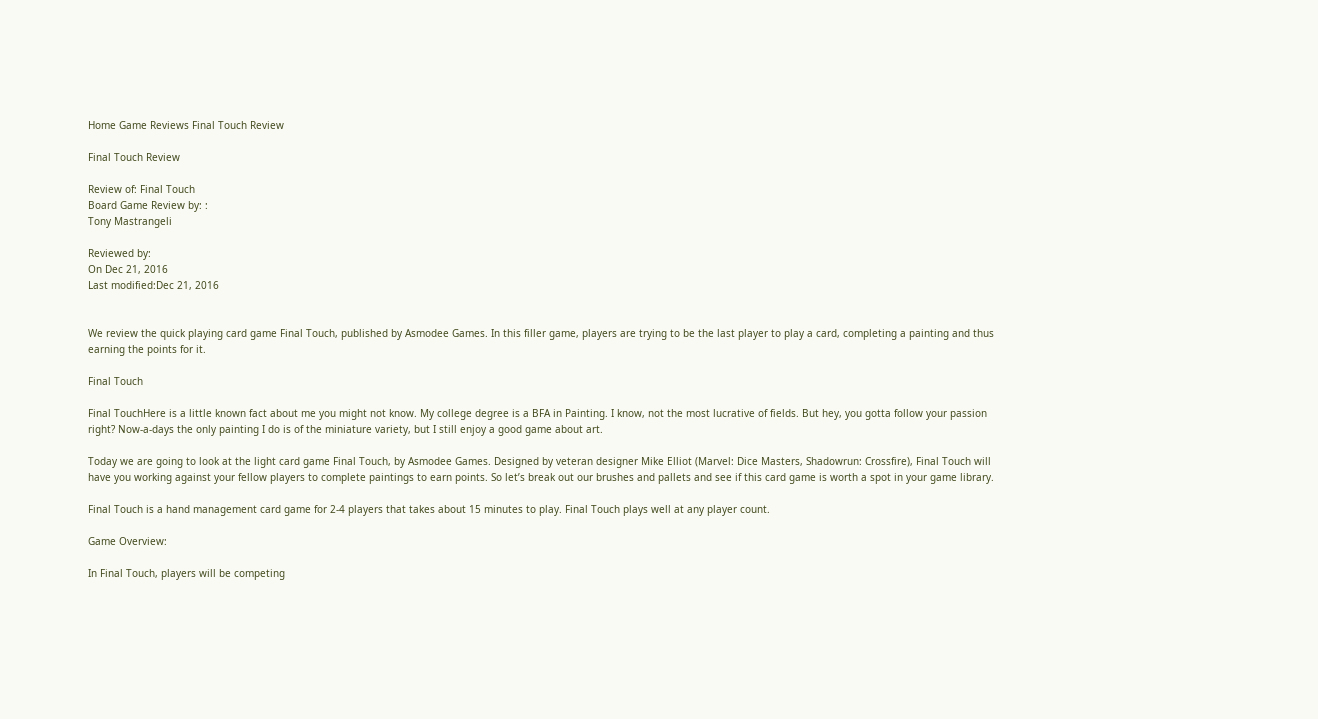Home Game Reviews Final Touch Review

Final Touch Review

Review of: Final Touch
Board Game Review by: :
Tony Mastrangeli

Reviewed by:
On Dec 21, 2016
Last modified:Dec 21, 2016


We review the quick playing card game Final Touch, published by Asmodee Games. In this filler game, players are trying to be the last player to play a card, completing a painting and thus earning the points for it.

Final Touch

Final TouchHere is a little known fact about me you might not know. My college degree is a BFA in Painting. I know, not the most lucrative of fields. But hey, you gotta follow your passion right? Now-a-days the only painting I do is of the miniature variety, but I still enjoy a good game about art.

Today we are going to look at the light card game Final Touch, by Asmodee Games. Designed by veteran designer Mike Elliot (Marvel: Dice Masters, Shadowrun: Crossfire), Final Touch will have you working against your fellow players to complete paintings to earn points. So let’s break out our brushes and pallets and see if this card game is worth a spot in your game library.

Final Touch is a hand management card game for 2-4 players that takes about 15 minutes to play. Final Touch plays well at any player count.

Game Overview:

In Final Touch, players will be competing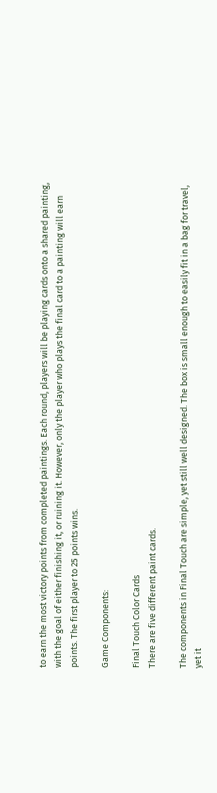to earn the most victory points from completed paintings. Each round, players will be playing cards onto a shared painting, with the goal of either finishing it, or ruining it. However, only the player who plays the final card to a painting will earn points. The first player to 25 points wins.

Game Components:

Final Touch Color Cards
There are five different paint cards.

The components in Final Touch are simple, yet still well designed. The box is small enough to easily fit in a bag for travel, yet it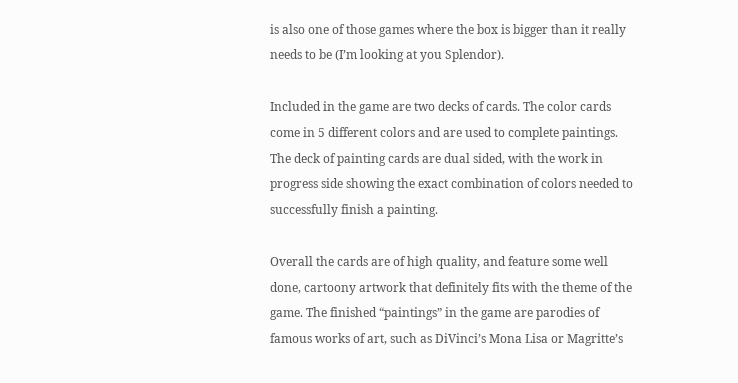is also one of those games where the box is bigger than it really needs to be (I’m looking at you Splendor).

Included in the game are two decks of cards. The color cards come in 5 different colors and are used to complete paintings. The deck of painting cards are dual sided, with the work in progress side showing the exact combination of colors needed to successfully finish a painting.

Overall the cards are of high quality, and feature some well done, cartoony artwork that definitely fits with the theme of the game. The finished “paintings” in the game are parodies of famous works of art, such as DiVinci’s Mona Lisa or Magritte’s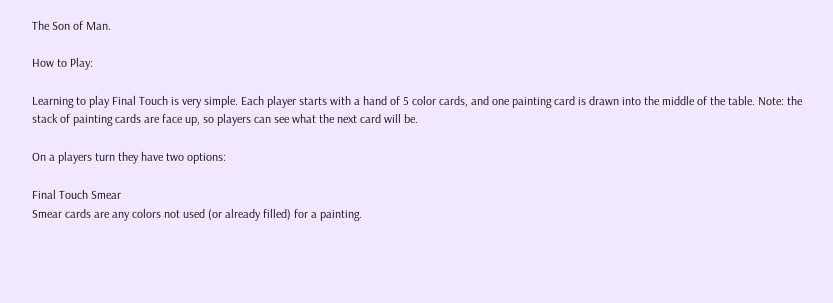The Son of Man.

How to Play:

Learning to play Final Touch is very simple. Each player starts with a hand of 5 color cards, and one painting card is drawn into the middle of the table. Note: the stack of painting cards are face up, so players can see what the next card will be.

On a players turn they have two options:

Final Touch Smear
Smear cards are any colors not used (or already filled) for a painting.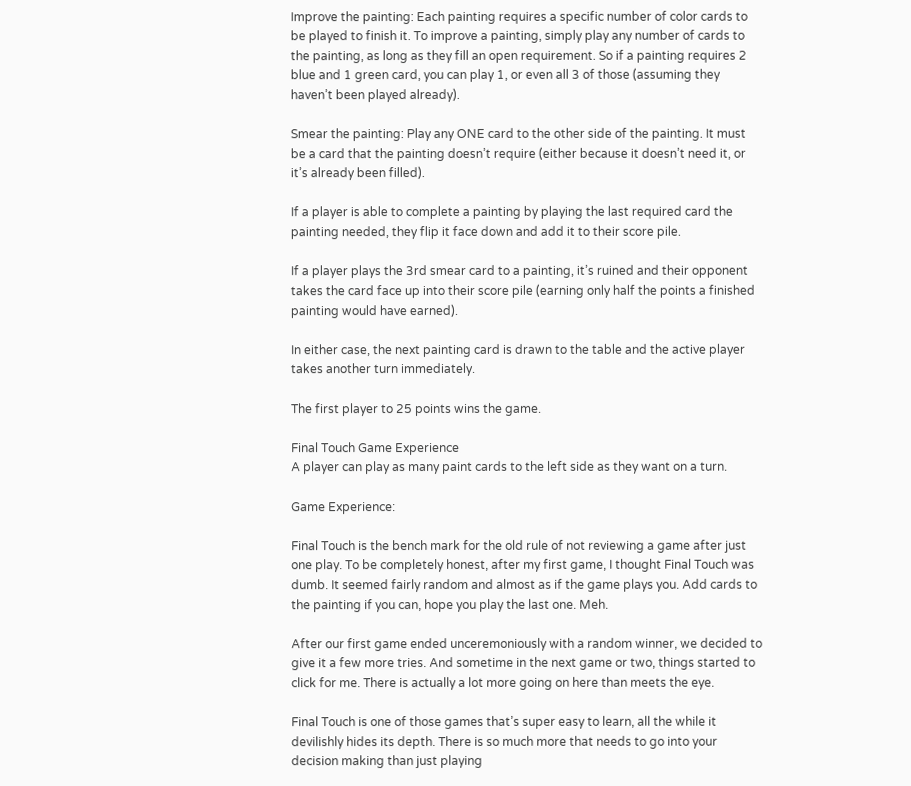Improve the painting: Each painting requires a specific number of color cards to be played to finish it. To improve a painting, simply play any number of cards to the painting, as long as they fill an open requirement. So if a painting requires 2 blue and 1 green card, you can play 1, or even all 3 of those (assuming they haven’t been played already).

Smear the painting: Play any ONE card to the other side of the painting. It must be a card that the painting doesn’t require (either because it doesn’t need it, or it’s already been filled).

If a player is able to complete a painting by playing the last required card the painting needed, they flip it face down and add it to their score pile.

If a player plays the 3rd smear card to a painting, it’s ruined and their opponent takes the card face up into their score pile (earning only half the points a finished painting would have earned).

In either case, the next painting card is drawn to the table and the active player takes another turn immediately.

The first player to 25 points wins the game.

Final Touch Game Experience
A player can play as many paint cards to the left side as they want on a turn.

Game Experience:

Final Touch is the bench mark for the old rule of not reviewing a game after just one play. To be completely honest, after my first game, I thought Final Touch was dumb. It seemed fairly random and almost as if the game plays you. Add cards to the painting if you can, hope you play the last one. Meh.

After our first game ended unceremoniously with a random winner, we decided to give it a few more tries. And sometime in the next game or two, things started to click for me. There is actually a lot more going on here than meets the eye.

Final Touch is one of those games that’s super easy to learn, all the while it devilishly hides its depth. There is so much more that needs to go into your decision making than just playing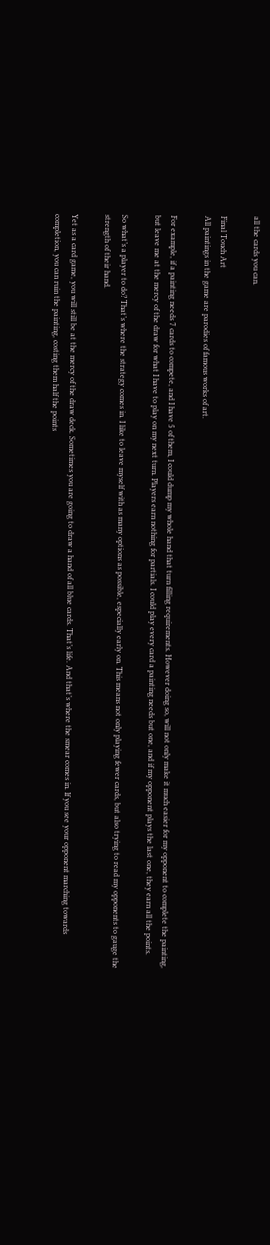all the cards you can.

Final Touch Art
All paintings in the game are parodies of famous works of art.

For example, if a painting needs 7 cards to compete, and I have 5 of them, I could dump my whole hand that turn filling requirements. However doing so, will not only make it much easier for my opponent to complete the painting, but leave me at the mercy of the draw for what I have to play on my next turn. Players earn nothing for partials. I could play every card a painting needs but one, and if my opponent plays the last one, they earn all the points.

So what’s a player to do? That’s where the strategy comes in. I like to leave myself with as many options as possible, especially early on. This means not only playing fewer cards, but also trying to read my opponents to gauge the strength of their hand.

Yet as a card game, you will still be at the mercy of the draw deck. Sometimes you are going to draw a hand of all blue cards. That’s life. And that’s where the smear comes in. If you see your opponent marching towards completion, you can ruin the painting, costing them half the points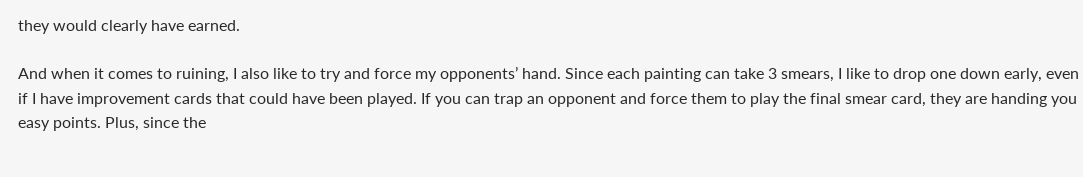they would clearly have earned.

And when it comes to ruining, I also like to try and force my opponents’ hand. Since each painting can take 3 smears, I like to drop one down early, even if I have improvement cards that could have been played. If you can trap an opponent and force them to play the final smear card, they are handing you easy points. Plus, since the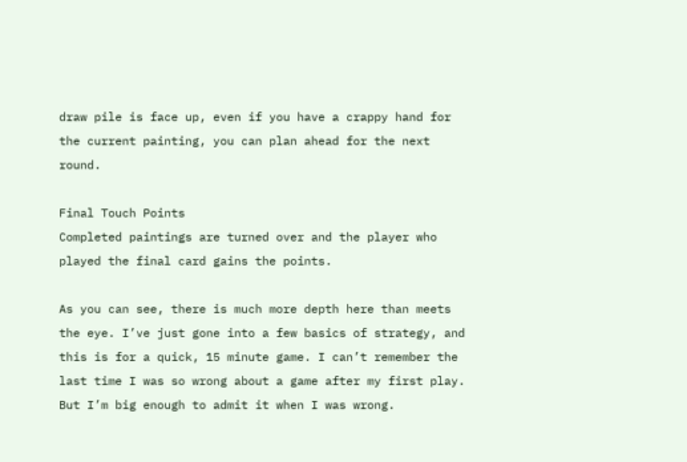draw pile is face up, even if you have a crappy hand for the current painting, you can plan ahead for the next round.

Final Touch Points
Completed paintings are turned over and the player who played the final card gains the points.

As you can see, there is much more depth here than meets the eye. I’ve just gone into a few basics of strategy, and this is for a quick, 15 minute game. I can’t remember the last time I was so wrong about a game after my first play. But I’m big enough to admit it when I was wrong.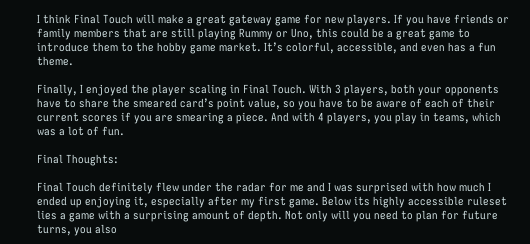I think Final Touch will make a great gateway game for new players. If you have friends or family members that are still playing Rummy or Uno, this could be a great game to introduce them to the hobby game market. It’s colorful, accessible, and even has a fun theme.

Finally, I enjoyed the player scaling in Final Touch. With 3 players, both your opponents have to share the smeared card’s point value, so you have to be aware of each of their current scores if you are smearing a piece. And with 4 players, you play in teams, which was a lot of fun.

Final Thoughts:

Final Touch definitely flew under the radar for me and I was surprised with how much I ended up enjoying it, especially after my first game. Below its highly accessible ruleset lies a game with a surprising amount of depth. Not only will you need to plan for future turns, you also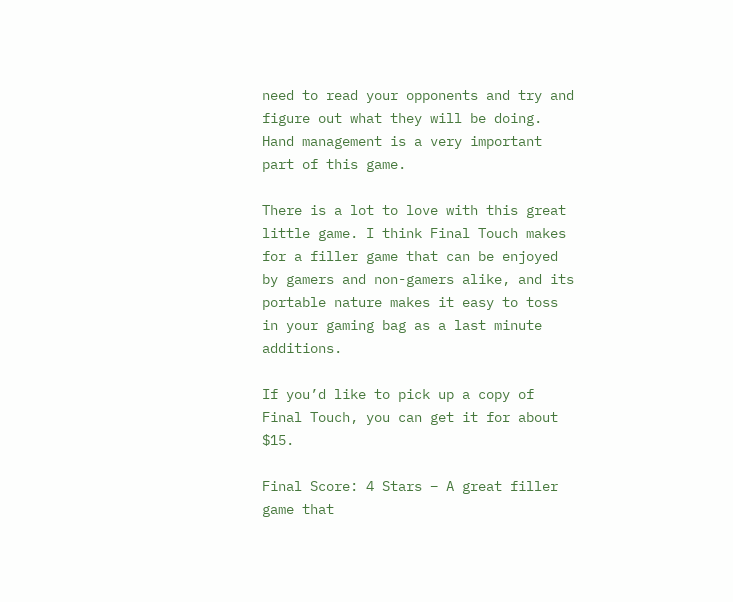need to read your opponents and try and figure out what they will be doing. Hand management is a very important part of this game.

There is a lot to love with this great little game. I think Final Touch makes for a filler game that can be enjoyed by gamers and non-gamers alike, and its portable nature makes it easy to toss in your gaming bag as a last minute additions.

If you’d like to pick up a copy of Final Touch, you can get it for about $15.

Final Score: 4 Stars – A great filler game that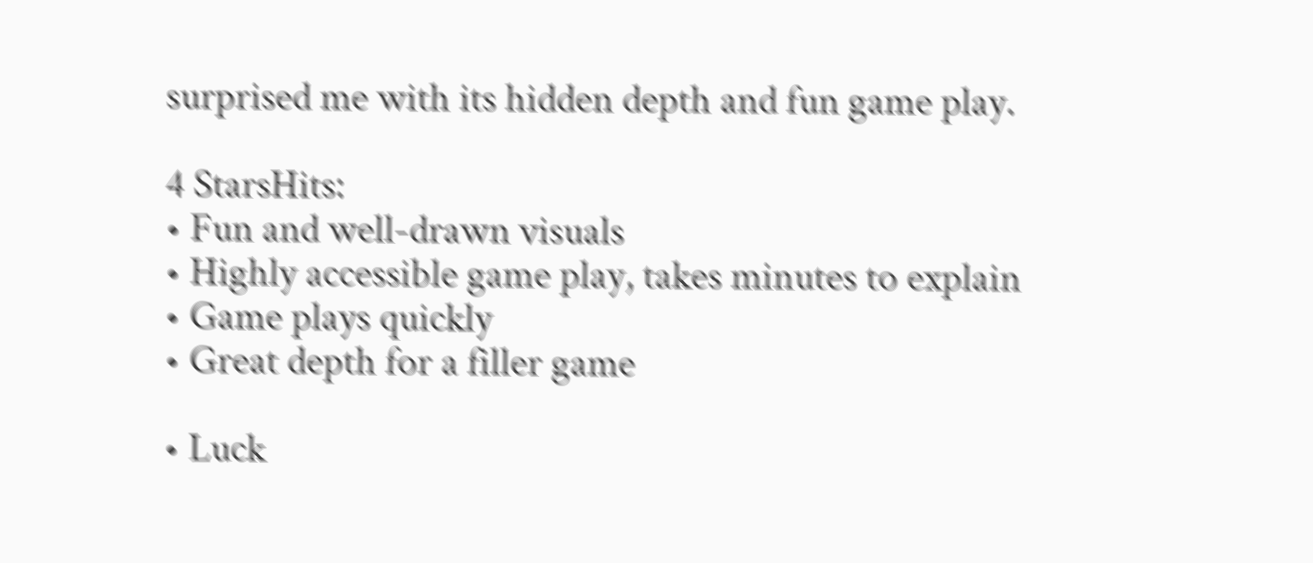surprised me with its hidden depth and fun game play.

4 StarsHits:
• Fun and well-drawn visuals
• Highly accessible game play, takes minutes to explain
• Game plays quickly
• Great depth for a filler game

• Luck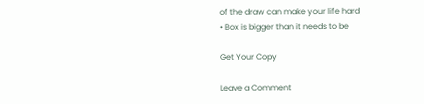of the draw can make your life hard
• Box is bigger than it needs to be

Get Your Copy

Leave a Comment